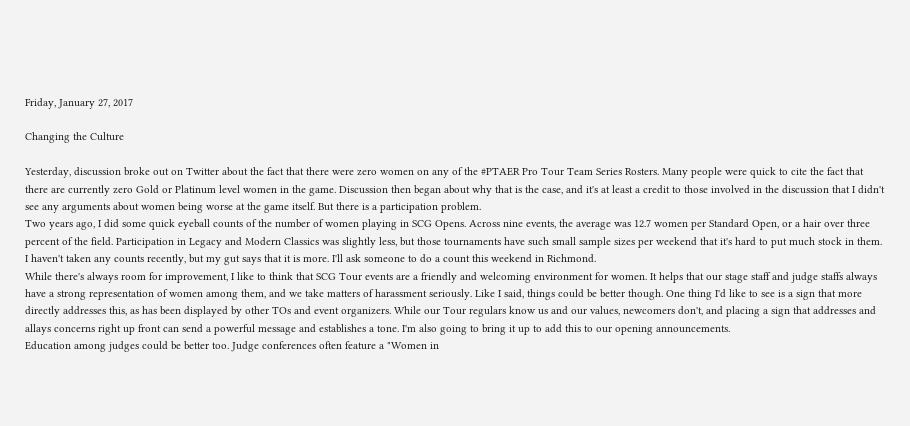Friday, January 27, 2017

Changing the Culture

Yesterday, discussion broke out on Twitter about the fact that there were zero women on any of the #PTAER Pro Tour Team Series Rosters. Many people were quick to cite the fact that there are currently zero Gold or Platinum level women in the game. Discussion then began about why that is the case, and it's at least a credit to those involved in the discussion that I didn't see any arguments about women being worse at the game itself. But there is a participation problem.
Two years ago, I did some quick eyeball counts of the number of women playing in SCG Opens. Across nine events, the average was 12.7 women per Standard Open, or a hair over three percent of the field. Participation in Legacy and Modern Classics was slightly less, but those tournaments have such small sample sizes per weekend that it's hard to put much stock in them. I haven't taken any counts recently, but my gut says that it is more. I'll ask someone to do a count this weekend in Richmond.
While there's always room for improvement, I like to think that SCG Tour events are a friendly and welcoming environment for women. It helps that our stage staff and judge staffs always have a strong representation of women among them, and we take matters of harassment seriously. Like I said, things could be better though. One thing I'd like to see is a sign that more directly addresses this, as has been displayed by other TOs and event organizers. While our Tour regulars know us and our values, newcomers don't, and placing a sign that addresses and allays concerns right up front can send a powerful message and establishes a tone. I'm also going to bring it up to add this to our opening announcements.
Education among judges could be better too. Judge conferences often feature a "Women in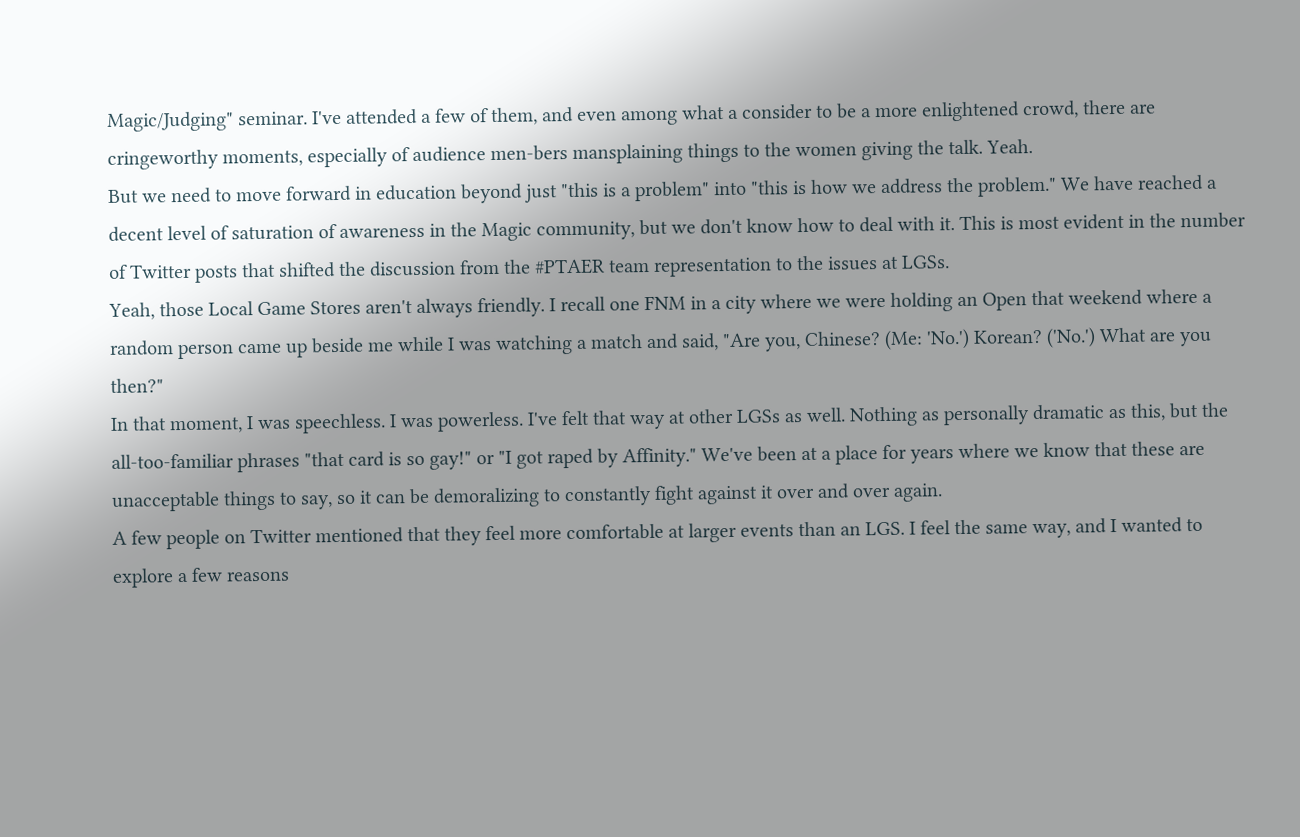Magic/Judging" seminar. I've attended a few of them, and even among what a consider to be a more enlightened crowd, there are cringeworthy moments, especially of audience men-bers mansplaining things to the women giving the talk. Yeah.
But we need to move forward in education beyond just "this is a problem" into "this is how we address the problem." We have reached a decent level of saturation of awareness in the Magic community, but we don't know how to deal with it. This is most evident in the number of Twitter posts that shifted the discussion from the #PTAER team representation to the issues at LGSs.
Yeah, those Local Game Stores aren't always friendly. I recall one FNM in a city where we were holding an Open that weekend where a random person came up beside me while I was watching a match and said, "Are you, Chinese? (Me: 'No.') Korean? ('No.') What are you then?"
In that moment, I was speechless. I was powerless. I've felt that way at other LGSs as well. Nothing as personally dramatic as this, but the all-too-familiar phrases "that card is so gay!" or "I got raped by Affinity." We've been at a place for years where we know that these are unacceptable things to say, so it can be demoralizing to constantly fight against it over and over again.
A few people on Twitter mentioned that they feel more comfortable at larger events than an LGS. I feel the same way, and I wanted to explore a few reasons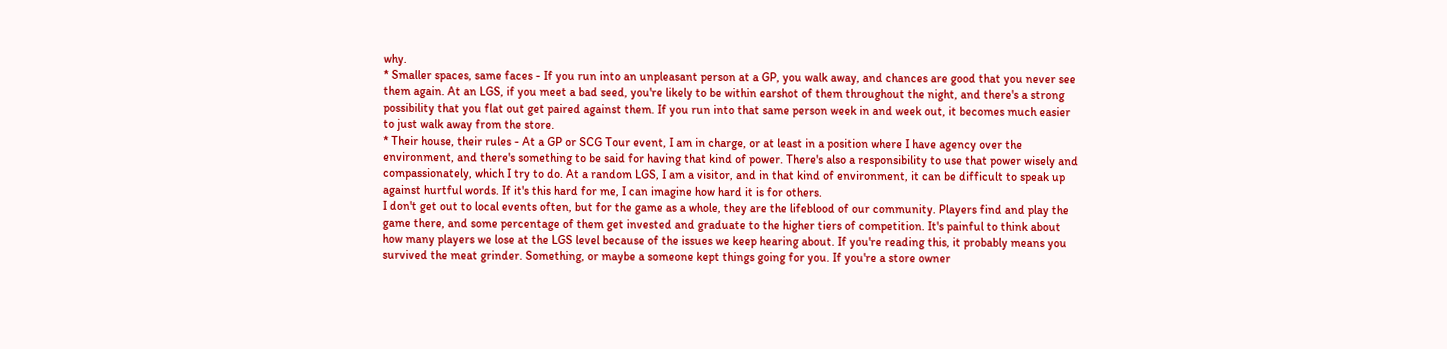why.
* Smaller spaces, same faces - If you run into an unpleasant person at a GP, you walk away, and chances are good that you never see them again. At an LGS, if you meet a bad seed, you're likely to be within earshot of them throughout the night, and there's a strong possibility that you flat out get paired against them. If you run into that same person week in and week out, it becomes much easier to just walk away from the store.
* Their house, their rules - At a GP or SCG Tour event, I am in charge, or at least in a position where I have agency over the environment, and there's something to be said for having that kind of power. There's also a responsibility to use that power wisely and compassionately, which I try to do. At a random LGS, I am a visitor, and in that kind of environment, it can be difficult to speak up against hurtful words. If it's this hard for me, I can imagine how hard it is for others.
I don't get out to local events often, but for the game as a whole, they are the lifeblood of our community. Players find and play the game there, and some percentage of them get invested and graduate to the higher tiers of competition. It's painful to think about how many players we lose at the LGS level because of the issues we keep hearing about. If you're reading this, it probably means you survived the meat grinder. Something, or maybe a someone kept things going for you. If you're a store owner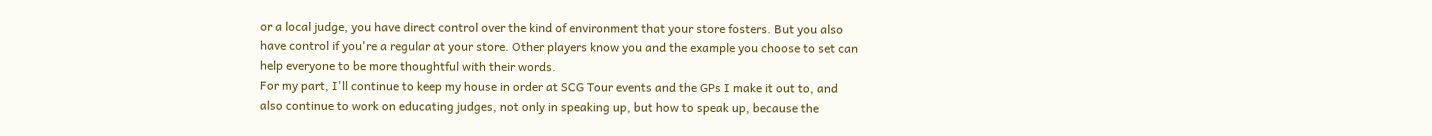or a local judge, you have direct control over the kind of environment that your store fosters. But you also have control if you're a regular at your store. Other players know you and the example you choose to set can help everyone to be more thoughtful with their words.
For my part, I'll continue to keep my house in order at SCG Tour events and the GPs I make it out to, and also continue to work on educating judges, not only in speaking up, but how to speak up, because the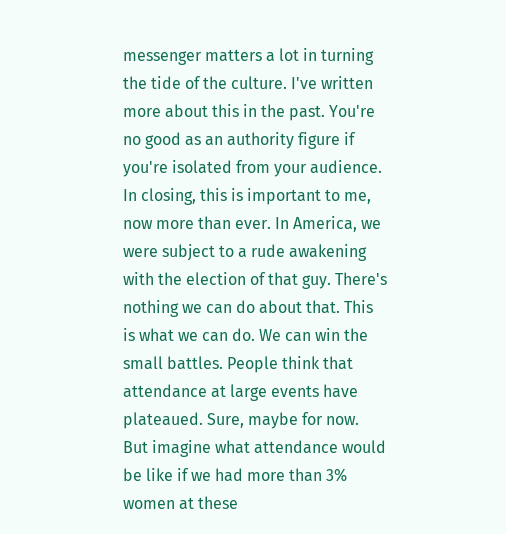messenger matters a lot in turning the tide of the culture. I've written more about this in the past. You're no good as an authority figure if you're isolated from your audience.
In closing, this is important to me, now more than ever. In America, we were subject to a rude awakening with the election of that guy. There's nothing we can do about that. This is what we can do. We can win the small battles. People think that attendance at large events have plateaued. Sure, maybe for now. But imagine what attendance would be like if we had more than 3% women at these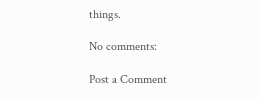things.

No comments:

Post a Comment